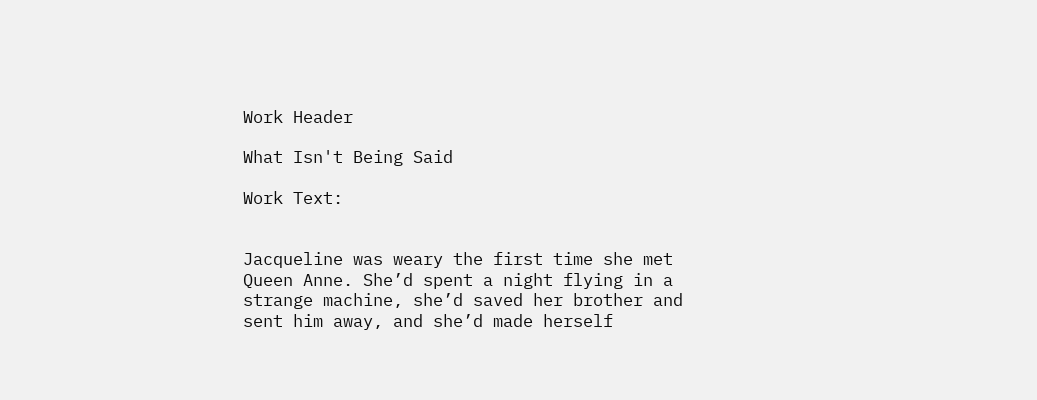Work Header

What Isn't Being Said

Work Text:


Jacqueline was weary the first time she met Queen Anne. She’d spent a night flying in a strange machine, she’d saved her brother and sent him away, and she’d made herself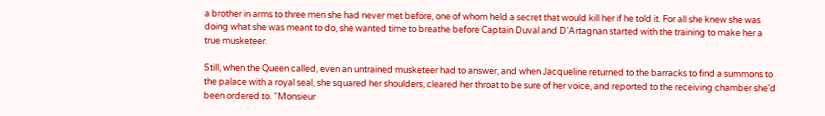a brother in arms to three men she had never met before, one of whom held a secret that would kill her if he told it. For all she knew she was doing what she was meant to do, she wanted time to breathe before Captain Duval and D’Artagnan started with the training to make her a true musketeer.

Still, when the Queen called, even an untrained musketeer had to answer, and when Jacqueline returned to the barracks to find a summons to the palace with a royal seal, she squared her shoulders, cleared her throat to be sure of her voice, and reported to the receiving chamber she’d been ordered to. “Monsieur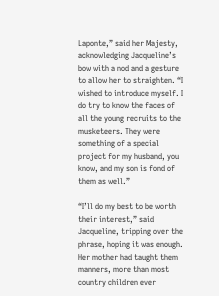Laponte,” said her Majesty, acknowledging Jacqueline’s bow with a nod and a gesture to allow her to straighten. “I wished to introduce myself. I do try to know the faces of all the young recruits to the musketeers. They were something of a special project for my husband, you know, and my son is fond of them as well.”

“I’ll do my best to be worth their interest,” said Jacqueline, tripping over the phrase, hoping it was enough. Her mother had taught them manners, more than most country children ever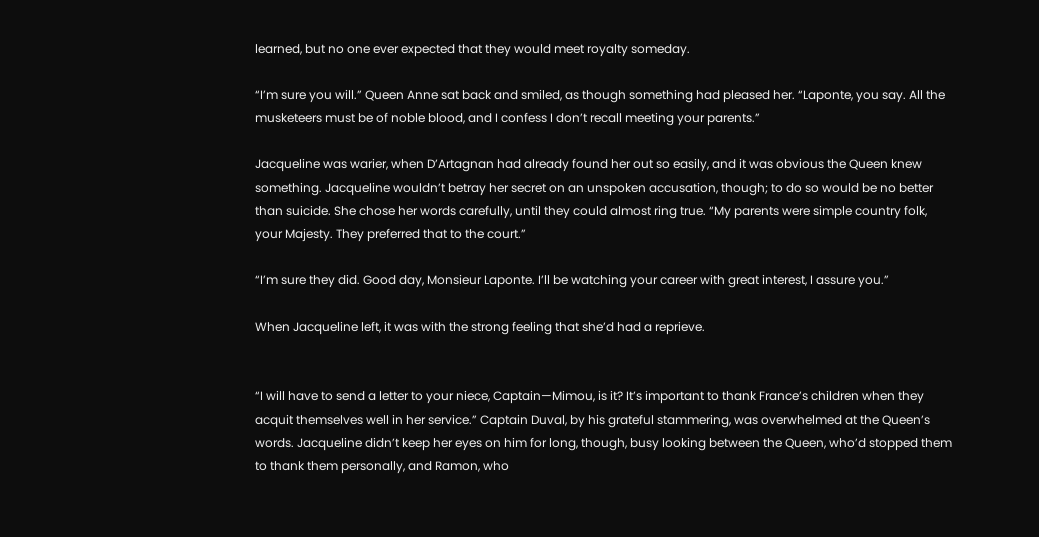learned, but no one ever expected that they would meet royalty someday.

“I’m sure you will.” Queen Anne sat back and smiled, as though something had pleased her. “Laponte, you say. All the musketeers must be of noble blood, and I confess I don’t recall meeting your parents.”

Jacqueline was warier, when D’Artagnan had already found her out so easily, and it was obvious the Queen knew something. Jacqueline wouldn’t betray her secret on an unspoken accusation, though; to do so would be no better than suicide. She chose her words carefully, until they could almost ring true. “My parents were simple country folk, your Majesty. They preferred that to the court.”

“I’m sure they did. Good day, Monsieur Laponte. I’ll be watching your career with great interest, I assure you.”

When Jacqueline left, it was with the strong feeling that she’d had a reprieve.


“I will have to send a letter to your niece, Captain—Mimou, is it? It’s important to thank France’s children when they acquit themselves well in her service.” Captain Duval, by his grateful stammering, was overwhelmed at the Queen’s words. Jacqueline didn’t keep her eyes on him for long, though, busy looking between the Queen, who’d stopped them to thank them personally, and Ramon, who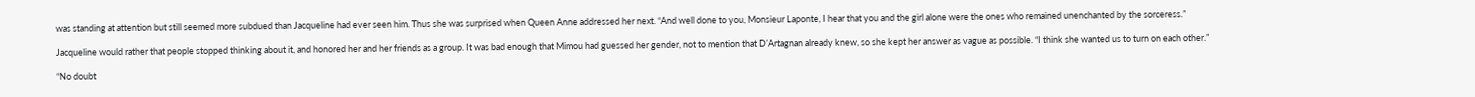was standing at attention but still seemed more subdued than Jacqueline had ever seen him. Thus she was surprised when Queen Anne addressed her next. “And well done to you, Monsieur Laponte, I hear that you and the girl alone were the ones who remained unenchanted by the sorceress.”

Jacqueline would rather that people stopped thinking about it, and honored her and her friends as a group. It was bad enough that Mimou had guessed her gender, not to mention that D’Artagnan already knew, so she kept her answer as vague as possible. “I think she wanted us to turn on each other.”

“No doubt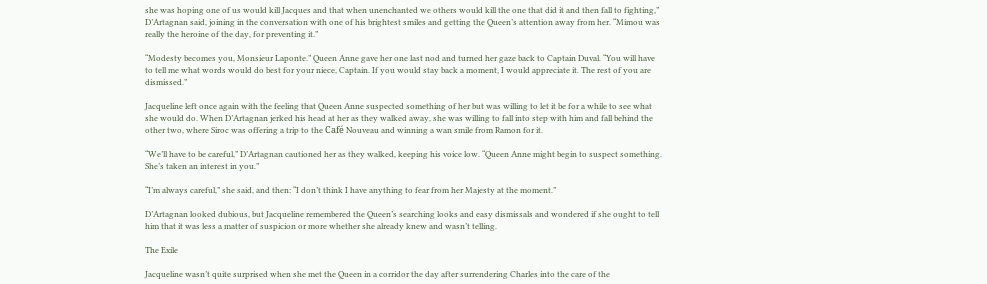she was hoping one of us would kill Jacques and that when unenchanted we others would kill the one that did it and then fall to fighting,” D’Artagnan said, joining in the conversation with one of his brightest smiles and getting the Queen’s attention away from her. “Mimou was really the heroine of the day, for preventing it.”

“Modesty becomes you, Monsieur Laponte.” Queen Anne gave her one last nod and turned her gaze back to Captain Duval. “You will have to tell me what words would do best for your niece, Captain. If you would stay back a moment, I would appreciate it. The rest of you are dismissed.”

Jacqueline left once again with the feeling that Queen Anne suspected something of her but was willing to let it be for a while to see what she would do. When D’Artagnan jerked his head at her as they walked away, she was willing to fall into step with him and fall behind the other two, where Siroc was offering a trip to the Café Nouveau and winning a wan smile from Ramon for it.

“We’ll have to be careful,” D’Artagnan cautioned her as they walked, keeping his voice low. “Queen Anne might begin to suspect something. She’s taken an interest in you.”

“I’m always careful,” she said, and then: “I don’t think I have anything to fear from her Majesty at the moment.”

D’Artagnan looked dubious, but Jacqueline remembered the Queen’s searching looks and easy dismissals and wondered if she ought to tell him that it was less a matter of suspicion or more whether she already knew and wasn’t telling.

The Exile

Jacqueline wasn’t quite surprised when she met the Queen in a corridor the day after surrendering Charles into the care of the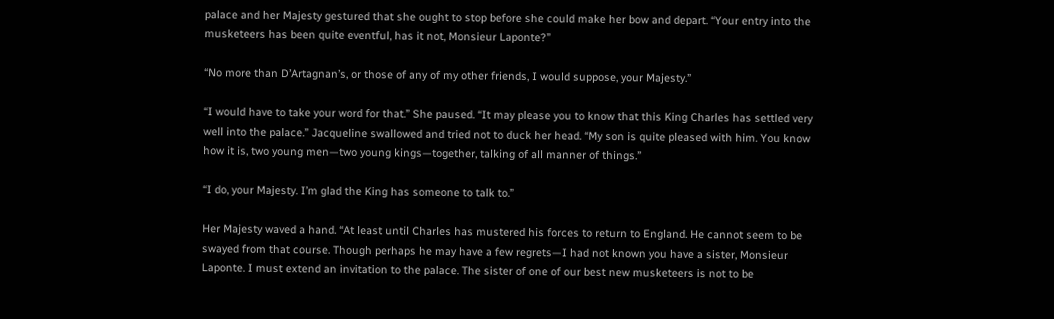palace and her Majesty gestured that she ought to stop before she could make her bow and depart. “Your entry into the musketeers has been quite eventful, has it not, Monsieur Laponte?”

“No more than D’Artagnan’s, or those of any of my other friends, I would suppose, your Majesty.”

“I would have to take your word for that.” She paused. “It may please you to know that this King Charles has settled very well into the palace.” Jacqueline swallowed and tried not to duck her head. “My son is quite pleased with him. You know how it is, two young men—two young kings—together, talking of all manner of things.”

“I do, your Majesty. I’m glad the King has someone to talk to.”

Her Majesty waved a hand. “At least until Charles has mustered his forces to return to England. He cannot seem to be swayed from that course. Though perhaps he may have a few regrets—I had not known you have a sister, Monsieur Laponte. I must extend an invitation to the palace. The sister of one of our best new musketeers is not to be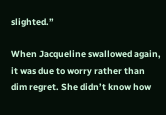slighted.”

When Jacqueline swallowed again, it was due to worry rather than dim regret. She didn’t know how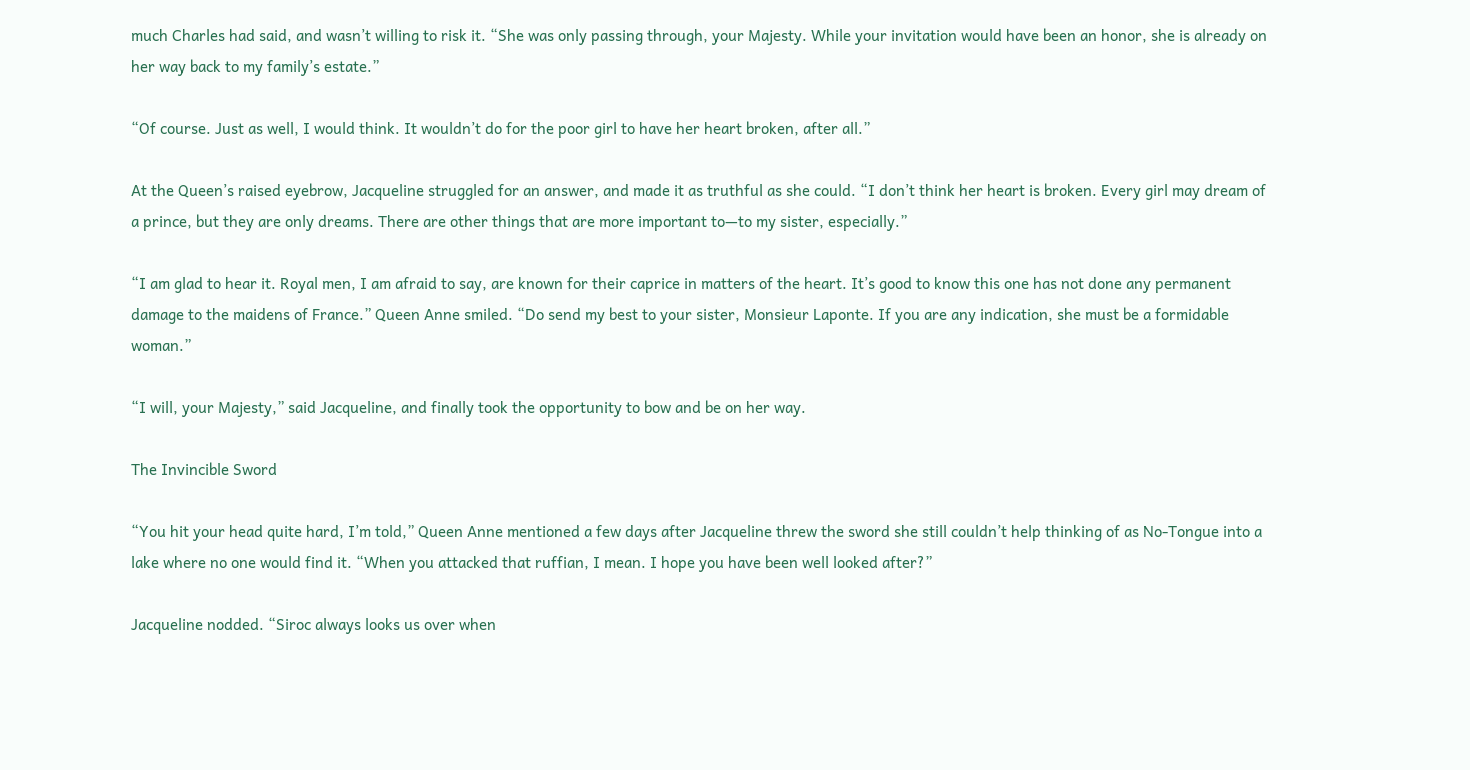much Charles had said, and wasn’t willing to risk it. “She was only passing through, your Majesty. While your invitation would have been an honor, she is already on her way back to my family’s estate.”

“Of course. Just as well, I would think. It wouldn’t do for the poor girl to have her heart broken, after all.”

At the Queen’s raised eyebrow, Jacqueline struggled for an answer, and made it as truthful as she could. “I don’t think her heart is broken. Every girl may dream of a prince, but they are only dreams. There are other things that are more important to—to my sister, especially.”

“I am glad to hear it. Royal men, I am afraid to say, are known for their caprice in matters of the heart. It’s good to know this one has not done any permanent damage to the maidens of France.” Queen Anne smiled. “Do send my best to your sister, Monsieur Laponte. If you are any indication, she must be a formidable woman.”

“I will, your Majesty,” said Jacqueline, and finally took the opportunity to bow and be on her way.

The Invincible Sword

“You hit your head quite hard, I’m told,” Queen Anne mentioned a few days after Jacqueline threw the sword she still couldn’t help thinking of as No-Tongue into a lake where no one would find it. “When you attacked that ruffian, I mean. I hope you have been well looked after?”

Jacqueline nodded. “Siroc always looks us over when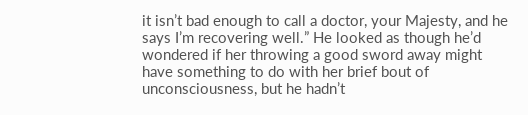it isn’t bad enough to call a doctor, your Majesty, and he says I’m recovering well.” He looked as though he’d wondered if her throwing a good sword away might have something to do with her brief bout of unconsciousness, but he hadn’t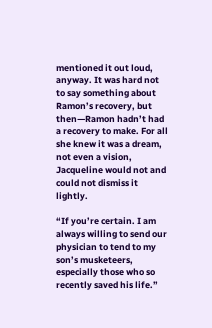mentioned it out loud, anyway. It was hard not to say something about Ramon’s recovery, but then—Ramon hadn’t had a recovery to make. For all she knew it was a dream, not even a vision, Jacqueline would not and could not dismiss it lightly.

“If you’re certain. I am always willing to send our physician to tend to my son’s musketeers, especially those who so recently saved his life.”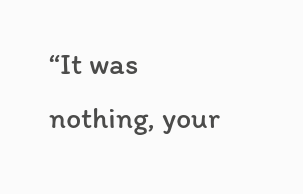“It was nothing, your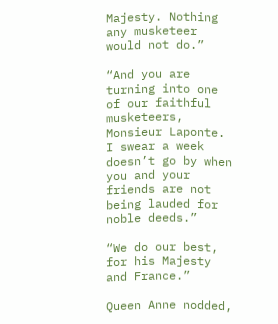Majesty. Nothing any musketeer would not do.”

“And you are turning into one of our faithful musketeers, Monsieur Laponte. I swear a week doesn’t go by when you and your friends are not being lauded for noble deeds.”

“We do our best, for his Majesty and France.”

Queen Anne nodded,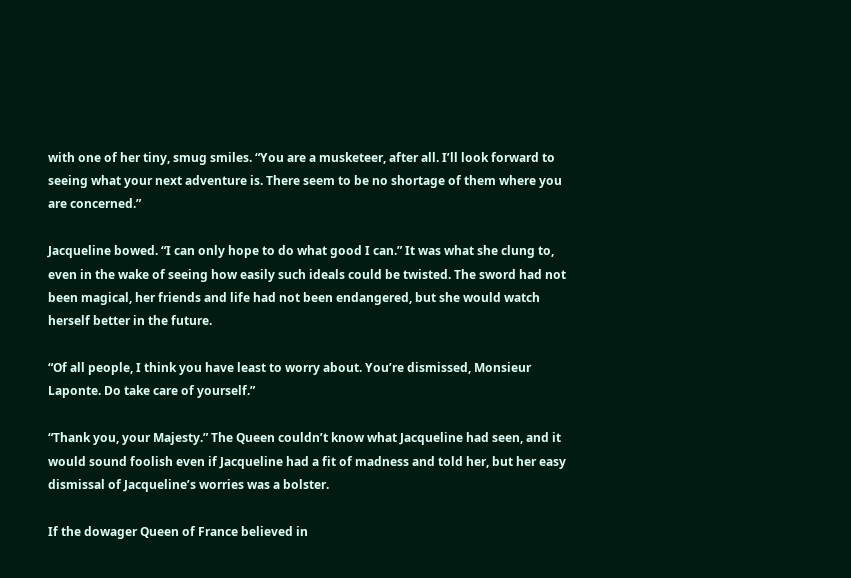with one of her tiny, smug smiles. “You are a musketeer, after all. I’ll look forward to seeing what your next adventure is. There seem to be no shortage of them where you are concerned.”

Jacqueline bowed. “I can only hope to do what good I can.” It was what she clung to, even in the wake of seeing how easily such ideals could be twisted. The sword had not been magical, her friends and life had not been endangered, but she would watch herself better in the future.

“Of all people, I think you have least to worry about. You’re dismissed, Monsieur Laponte. Do take care of yourself.”

“Thank you, your Majesty.” The Queen couldn’t know what Jacqueline had seen, and it would sound foolish even if Jacqueline had a fit of madness and told her, but her easy dismissal of Jacqueline’s worries was a bolster.

If the dowager Queen of France believed in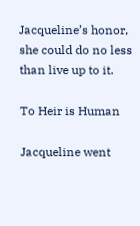Jacqueline’s honor, she could do no less than live up to it.

To Heir is Human

Jacqueline went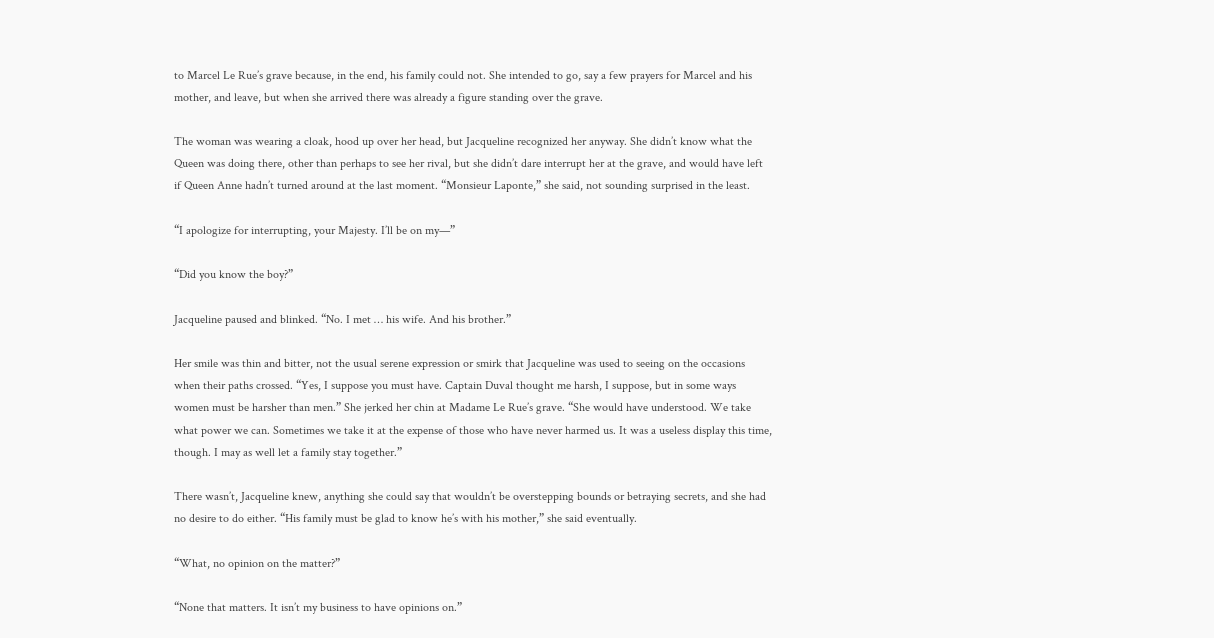to Marcel Le Rue’s grave because, in the end, his family could not. She intended to go, say a few prayers for Marcel and his mother, and leave, but when she arrived there was already a figure standing over the grave.

The woman was wearing a cloak, hood up over her head, but Jacqueline recognized her anyway. She didn’t know what the Queen was doing there, other than perhaps to see her rival, but she didn’t dare interrupt her at the grave, and would have left if Queen Anne hadn’t turned around at the last moment. “Monsieur Laponte,” she said, not sounding surprised in the least.

“I apologize for interrupting, your Majesty. I’ll be on my—”

“Did you know the boy?”

Jacqueline paused and blinked. “No. I met … his wife. And his brother.”

Her smile was thin and bitter, not the usual serene expression or smirk that Jacqueline was used to seeing on the occasions when their paths crossed. “Yes, I suppose you must have. Captain Duval thought me harsh, I suppose, but in some ways women must be harsher than men.” She jerked her chin at Madame Le Rue’s grave. “She would have understood. We take what power we can. Sometimes we take it at the expense of those who have never harmed us. It was a useless display this time, though. I may as well let a family stay together.”

There wasn’t, Jacqueline knew, anything she could say that wouldn’t be overstepping bounds or betraying secrets, and she had no desire to do either. “His family must be glad to know he’s with his mother,” she said eventually.

“What, no opinion on the matter?”

“None that matters. It isn’t my business to have opinions on.”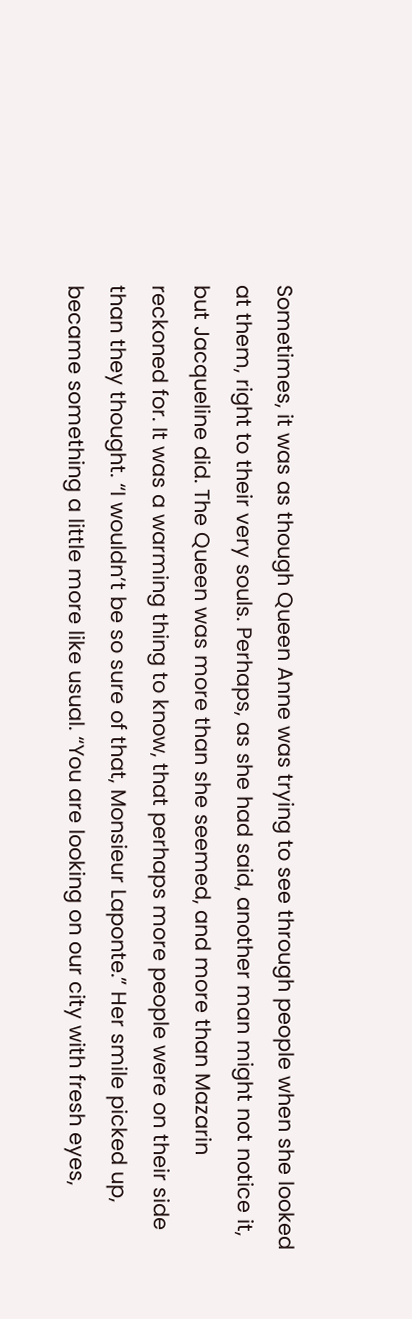Sometimes, it was as though Queen Anne was trying to see through people when she looked at them, right to their very souls. Perhaps, as she had said, another man might not notice it, but Jacqueline did. The Queen was more than she seemed, and more than Mazarin reckoned for. It was a warming thing to know, that perhaps more people were on their side than they thought. “I wouldn’t be so sure of that, Monsieur Laponte.” Her smile picked up, became something a little more like usual. “You are looking on our city with fresh eyes,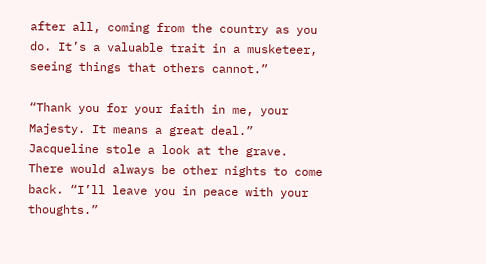after all, coming from the country as you do. It’s a valuable trait in a musketeer, seeing things that others cannot.”

“Thank you for your faith in me, your Majesty. It means a great deal.” Jacqueline stole a look at the grave. There would always be other nights to come back. “I’ll leave you in peace with your thoughts.”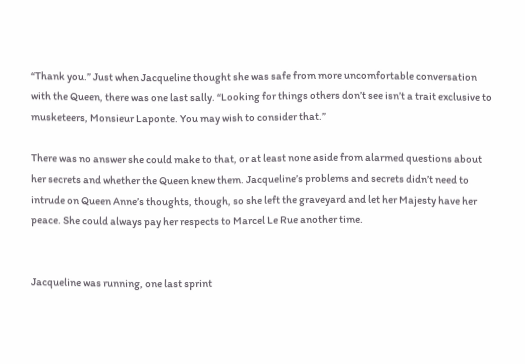“Thank you.” Just when Jacqueline thought she was safe from more uncomfortable conversation with the Queen, there was one last sally. “Looking for things others don’t see isn’t a trait exclusive to musketeers, Monsieur Laponte. You may wish to consider that.”

There was no answer she could make to that, or at least none aside from alarmed questions about her secrets and whether the Queen knew them. Jacqueline’s problems and secrets didn’t need to intrude on Queen Anne’s thoughts, though, so she left the graveyard and let her Majesty have her peace. She could always pay her respects to Marcel Le Rue another time.


Jacqueline was running, one last sprint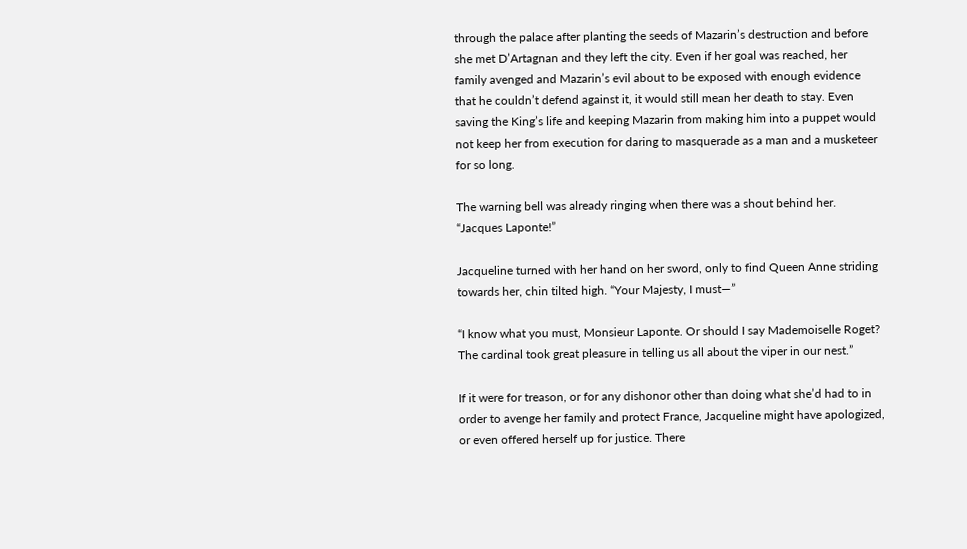through the palace after planting the seeds of Mazarin’s destruction and before she met D’Artagnan and they left the city. Even if her goal was reached, her family avenged and Mazarin’s evil about to be exposed with enough evidence that he couldn’t defend against it, it would still mean her death to stay. Even saving the King’s life and keeping Mazarin from making him into a puppet would not keep her from execution for daring to masquerade as a man and a musketeer for so long.

The warning bell was already ringing when there was a shout behind her. “Jacques Laponte!”

Jacqueline turned with her hand on her sword, only to find Queen Anne striding towards her, chin tilted high. “Your Majesty, I must—”

“I know what you must, Monsieur Laponte. Or should I say Mademoiselle Roget? The cardinal took great pleasure in telling us all about the viper in our nest.”

If it were for treason, or for any dishonor other than doing what she’d had to in order to avenge her family and protect France, Jacqueline might have apologized, or even offered herself up for justice. There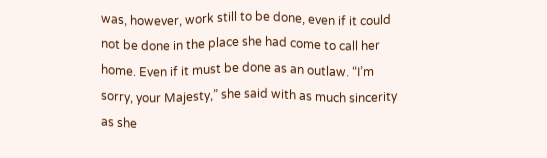was, however, work still to be done, even if it could not be done in the place she had come to call her home. Even if it must be done as an outlaw. “I’m sorry, your Majesty,” she said with as much sincerity as she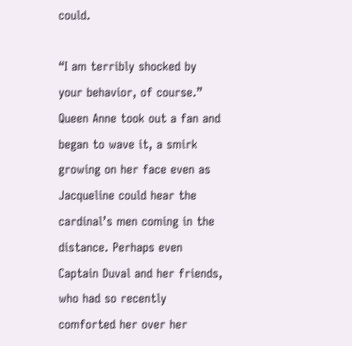could.

“I am terribly shocked by your behavior, of course.” Queen Anne took out a fan and began to wave it, a smirk growing on her face even as Jacqueline could hear the cardinal’s men coming in the distance. Perhaps even Captain Duval and her friends, who had so recently comforted her over her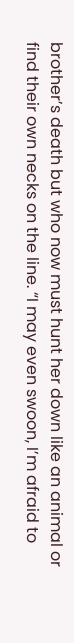brother’s death but who now must hunt her down like an animal or find their own necks on the line. “I may even swoon, I’m afraid to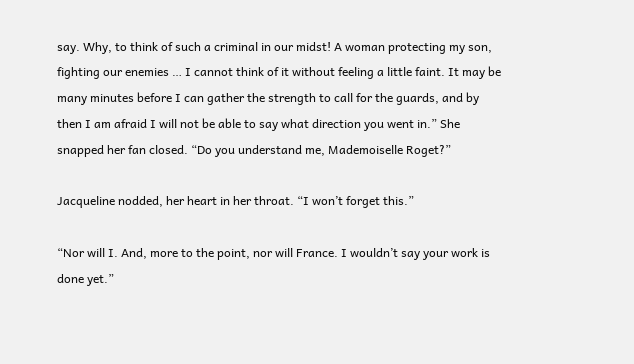say. Why, to think of such a criminal in our midst! A woman protecting my son, fighting our enemies … I cannot think of it without feeling a little faint. It may be many minutes before I can gather the strength to call for the guards, and by then I am afraid I will not be able to say what direction you went in.” She snapped her fan closed. “Do you understand me, Mademoiselle Roget?”

Jacqueline nodded, her heart in her throat. “I won’t forget this.”

“Nor will I. And, more to the point, nor will France. I wouldn’t say your work is done yet.”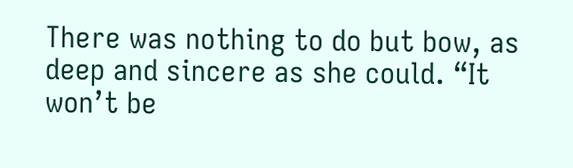There was nothing to do but bow, as deep and sincere as she could. “It won’t be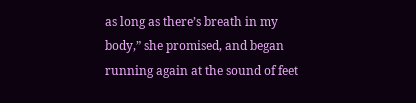as long as there’s breath in my body,” she promised, and began running again at the sound of feet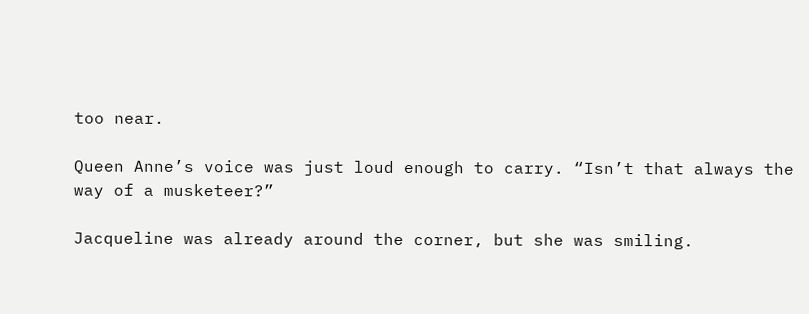too near.

Queen Anne’s voice was just loud enough to carry. “Isn’t that always the way of a musketeer?”

Jacqueline was already around the corner, but she was smiling.